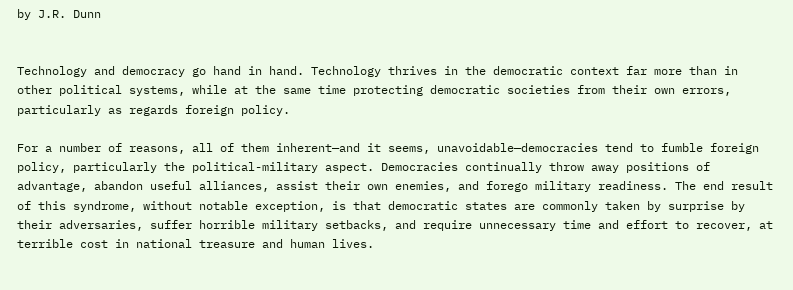by J.R. Dunn


Technology and democracy go hand in hand. Technology thrives in the democratic context far more than in other political systems, while at the same time protecting democratic societies from their own errors, particularly as regards foreign policy.

For a number of reasons, all of them inherent—and it seems, unavoidable—democracies tend to fumble foreign policy, particularly the political-military aspect. Democracies continually throw away positions of advantage, abandon useful alliances, assist their own enemies, and forego military readiness. The end result of this syndrome, without notable exception, is that democratic states are commonly taken by surprise by their adversaries, suffer horrible military setbacks, and require unnecessary time and effort to recover, at terrible cost in national treasure and human lives.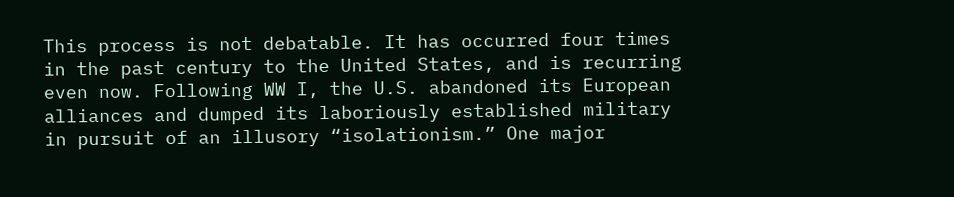This process is not debatable. It has occurred four times in the past century to the United States, and is recurring even now. Following WW I, the U.S. abandoned its European alliances and dumped its laboriously established military in pursuit of an illusory “isolationism.” One major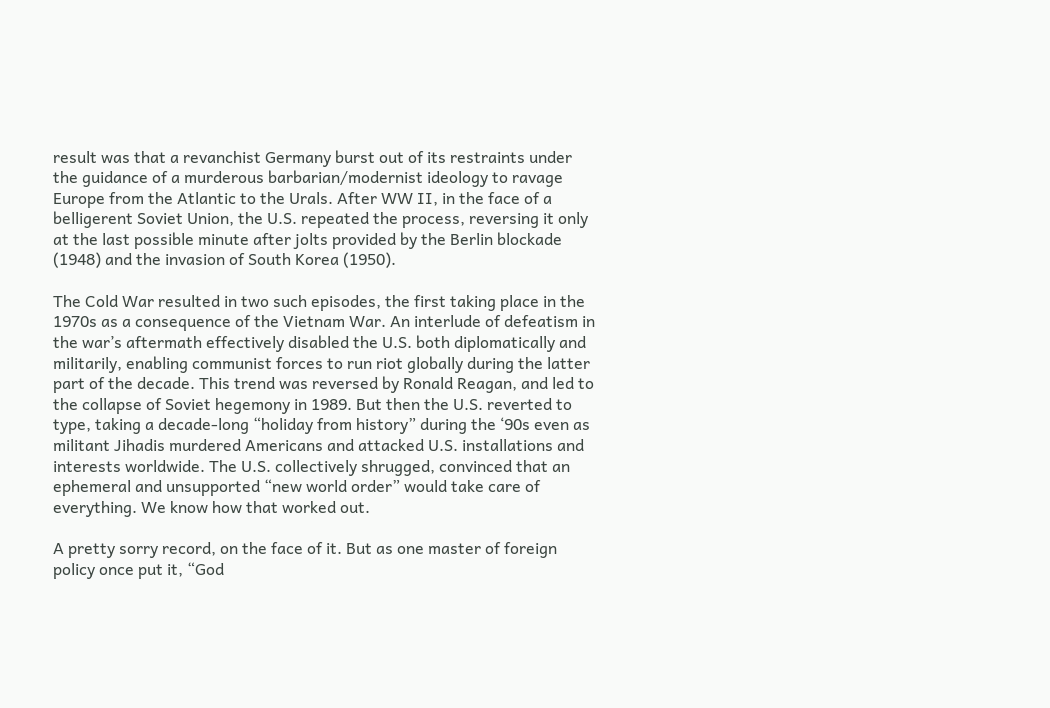result was that a revanchist Germany burst out of its restraints under the guidance of a murderous barbarian/modernist ideology to ravage Europe from the Atlantic to the Urals. After WW II, in the face of a belligerent Soviet Union, the U.S. repeated the process, reversing it only at the last possible minute after jolts provided by the Berlin blockade (1948) and the invasion of South Korea (1950).

The Cold War resulted in two such episodes, the first taking place in the 1970s as a consequence of the Vietnam War. An interlude of defeatism in the war’s aftermath effectively disabled the U.S. both diplomatically and militarily, enabling communist forces to run riot globally during the latter part of the decade. This trend was reversed by Ronald Reagan, and led to the collapse of Soviet hegemony in 1989. But then the U.S. reverted to type, taking a decade-long “holiday from history” during the ‘90s even as militant Jihadis murdered Americans and attacked U.S. installations and interests worldwide. The U.S. collectively shrugged, convinced that an ephemeral and unsupported “new world order” would take care of everything. We know how that worked out.

A pretty sorry record, on the face of it. But as one master of foreign policy once put it, “God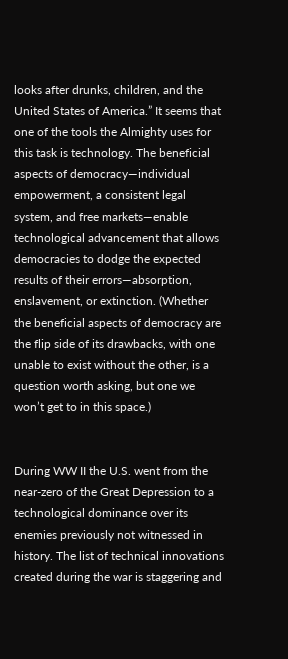looks after drunks, children, and the United States of America.” It seems that one of the tools the Almighty uses for this task is technology. The beneficial aspects of democracy—individual empowerment, a consistent legal system, and free markets—enable technological advancement that allows democracies to dodge the expected results of their errors—absorption, enslavement, or extinction. (Whether the beneficial aspects of democracy are the flip side of its drawbacks, with one unable to exist without the other, is a question worth asking, but one we won’t get to in this space.)


During WW II the U.S. went from the near-zero of the Great Depression to a technological dominance over its enemies previously not witnessed in history. The list of technical innovations created during the war is staggering and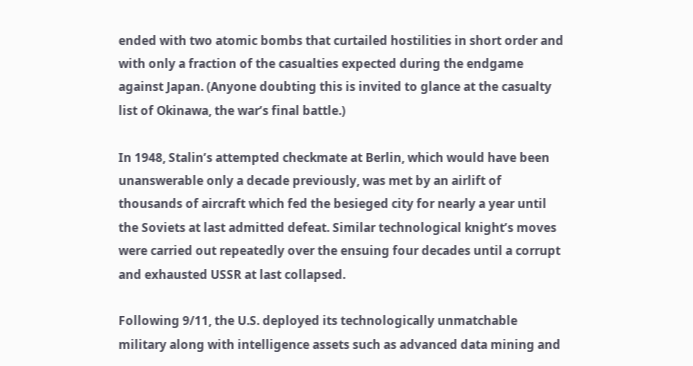ended with two atomic bombs that curtailed hostilities in short order and with only a fraction of the casualties expected during the endgame against Japan. (Anyone doubting this is invited to glance at the casualty list of Okinawa, the war’s final battle.)

In 1948, Stalin’s attempted checkmate at Berlin, which would have been unanswerable only a decade previously, was met by an airlift of thousands of aircraft which fed the besieged city for nearly a year until the Soviets at last admitted defeat. Similar technological knight’s moves were carried out repeatedly over the ensuing four decades until a corrupt and exhausted USSR at last collapsed.

Following 9/11, the U.S. deployed its technologically unmatchable military along with intelligence assets such as advanced data mining and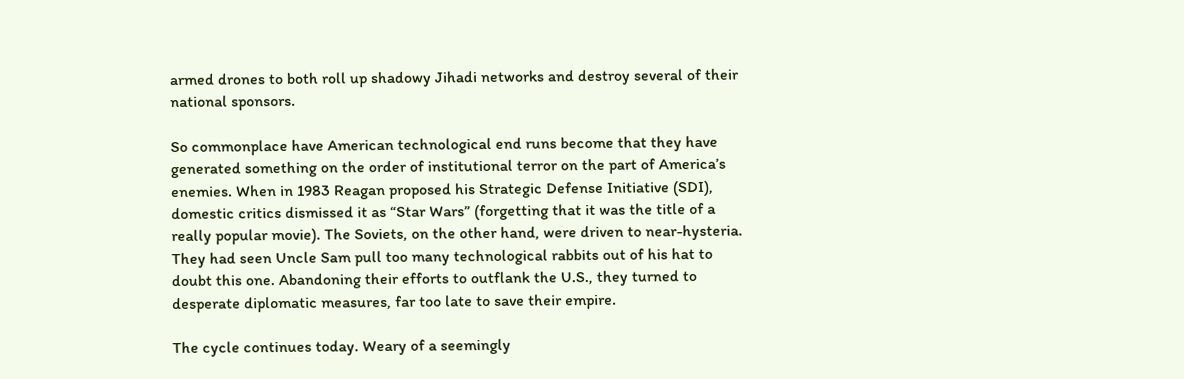armed drones to both roll up shadowy Jihadi networks and destroy several of their national sponsors.

So commonplace have American technological end runs become that they have generated something on the order of institutional terror on the part of America’s enemies. When in 1983 Reagan proposed his Strategic Defense Initiative (SDI), domestic critics dismissed it as “Star Wars” (forgetting that it was the title of a really popular movie). The Soviets, on the other hand, were driven to near-hysteria. They had seen Uncle Sam pull too many technological rabbits out of his hat to doubt this one. Abandoning their efforts to outflank the U.S., they turned to desperate diplomatic measures, far too late to save their empire.

The cycle continues today. Weary of a seemingly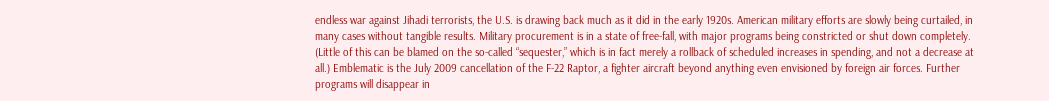endless war against Jihadi terrorists, the U.S. is drawing back much as it did in the early 1920s. American military efforts are slowly being curtailed, in many cases without tangible results. Military procurement is in a state of free-fall, with major programs being constricted or shut down completely. (Little of this can be blamed on the so-called “sequester,” which is in fact merely a rollback of scheduled increases in spending, and not a decrease at all.) Emblematic is the July 2009 cancellation of the F-22 Raptor, a fighter aircraft beyond anything even envisioned by foreign air forces. Further programs will disappear in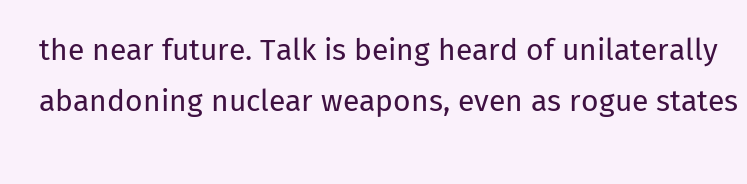the near future. Talk is being heard of unilaterally abandoning nuclear weapons, even as rogue states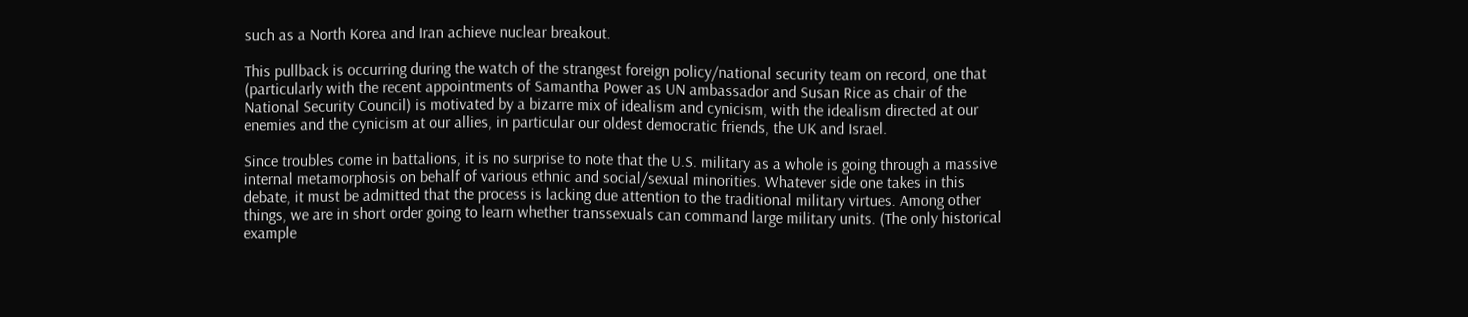such as a North Korea and Iran achieve nuclear breakout.

This pullback is occurring during the watch of the strangest foreign policy/national security team on record, one that (particularly with the recent appointments of Samantha Power as UN ambassador and Susan Rice as chair of the National Security Council) is motivated by a bizarre mix of idealism and cynicism, with the idealism directed at our enemies and the cynicism at our allies, in particular our oldest democratic friends, the UK and Israel.

Since troubles come in battalions, it is no surprise to note that the U.S. military as a whole is going through a massive internal metamorphosis on behalf of various ethnic and social/sexual minorities. Whatever side one takes in this debate, it must be admitted that the process is lacking due attention to the traditional military virtues. Among other things, we are in short order going to learn whether transsexuals can command large military units. (The only historical example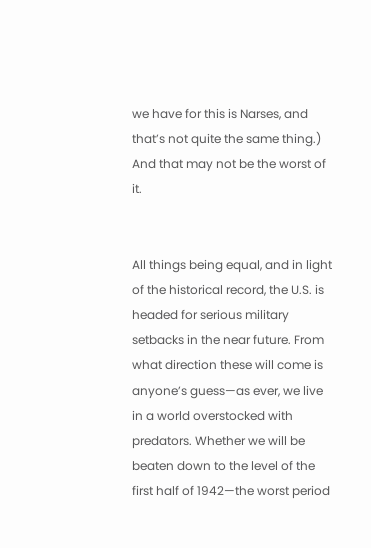we have for this is Narses, and that’s not quite the same thing.) And that may not be the worst of it.


All things being equal, and in light of the historical record, the U.S. is headed for serious military setbacks in the near future. From what direction these will come is anyone’s guess—as ever, we live in a world overstocked with predators. Whether we will be beaten down to the level of the first half of 1942—the worst period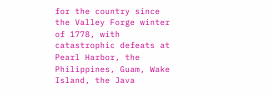for the country since the Valley Forge winter of 1778, with catastrophic defeats at Pearl Harbor, the Philippines, Guam, Wake Island, the Java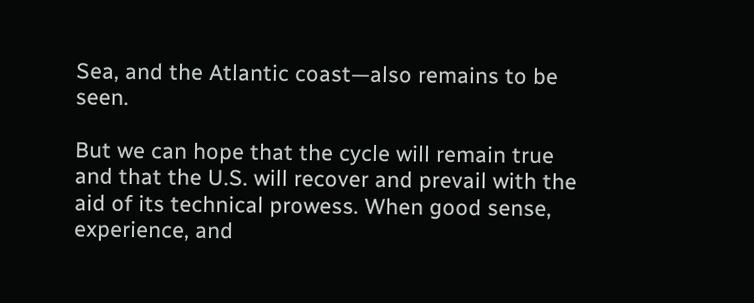Sea, and the Atlantic coast—also remains to be seen.

But we can hope that the cycle will remain true and that the U.S. will recover and prevail with the aid of its technical prowess. When good sense, experience, and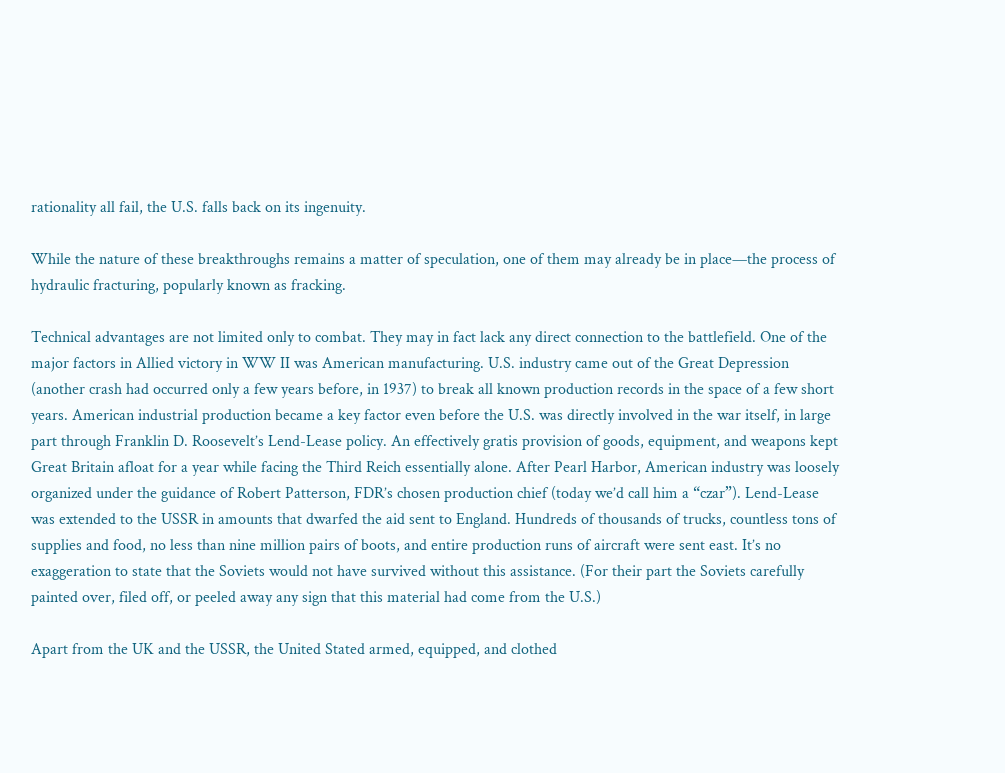rationality all fail, the U.S. falls back on its ingenuity.

While the nature of these breakthroughs remains a matter of speculation, one of them may already be in place—the process of hydraulic fracturing, popularly known as fracking.

Technical advantages are not limited only to combat. They may in fact lack any direct connection to the battlefield. One of the major factors in Allied victory in WW II was American manufacturing. U.S. industry came out of the Great Depression (another crash had occurred only a few years before, in 1937) to break all known production records in the space of a few short years. American industrial production became a key factor even before the U.S. was directly involved in the war itself, in large part through Franklin D. Roosevelt’s Lend-Lease policy. An effectively gratis provision of goods, equipment, and weapons kept Great Britain afloat for a year while facing the Third Reich essentially alone. After Pearl Harbor, American industry was loosely organized under the guidance of Robert Patterson, FDR’s chosen production chief (today we’d call him a “czar”). Lend-Lease was extended to the USSR in amounts that dwarfed the aid sent to England. Hundreds of thousands of trucks, countless tons of supplies and food, no less than nine million pairs of boots, and entire production runs of aircraft were sent east. It’s no exaggeration to state that the Soviets would not have survived without this assistance. (For their part the Soviets carefully painted over, filed off, or peeled away any sign that this material had come from the U.S.)

Apart from the UK and the USSR, the United Stated armed, equipped, and clothed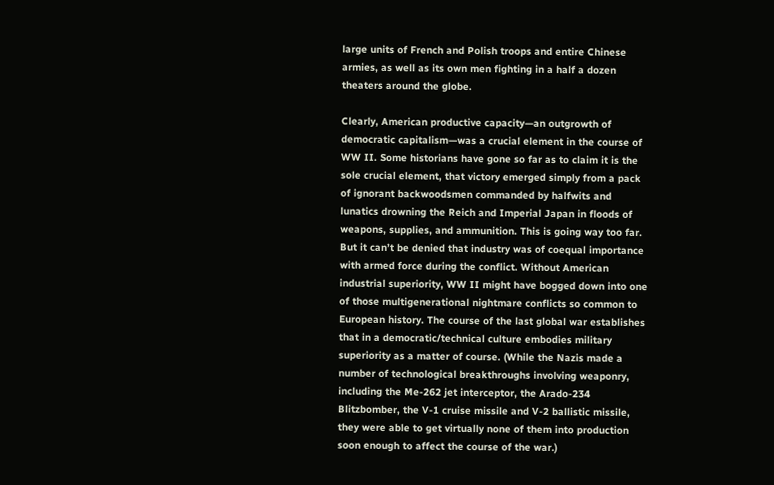large units of French and Polish troops and entire Chinese armies, as well as its own men fighting in a half a dozen theaters around the globe.

Clearly, American productive capacity—an outgrowth of democratic capitalism—was a crucial element in the course of WW II. Some historians have gone so far as to claim it is the sole crucial element, that victory emerged simply from a pack of ignorant backwoodsmen commanded by halfwits and lunatics drowning the Reich and Imperial Japan in floods of weapons, supplies, and ammunition. This is going way too far. But it can’t be denied that industry was of coequal importance with armed force during the conflict. Without American industrial superiority, WW II might have bogged down into one of those multigenerational nightmare conflicts so common to European history. The course of the last global war establishes that in a democratic/technical culture embodies military superiority as a matter of course. (While the Nazis made a number of technological breakthroughs involving weaponry, including the Me-262 jet interceptor, the Arado-234 Blitzbomber, the V-1 cruise missile and V-2 ballistic missile, they were able to get virtually none of them into production soon enough to affect the course of the war.)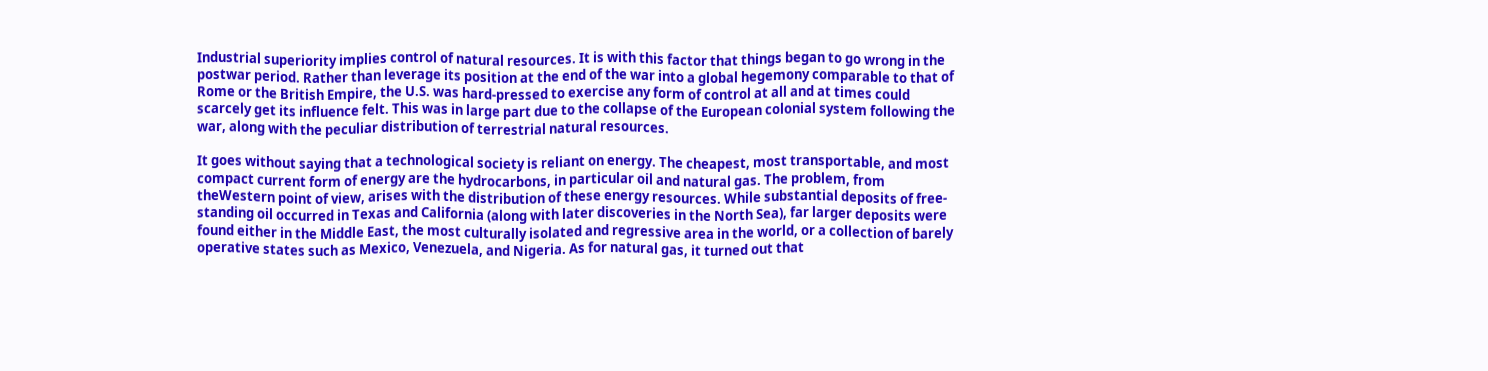Industrial superiority implies control of natural resources. It is with this factor that things began to go wrong in the postwar period. Rather than leverage its position at the end of the war into a global hegemony comparable to that of Rome or the British Empire, the U.S. was hard-pressed to exercise any form of control at all and at times could scarcely get its influence felt. This was in large part due to the collapse of the European colonial system following the war, along with the peculiar distribution of terrestrial natural resources.

It goes without saying that a technological society is reliant on energy. The cheapest, most transportable, and most compact current form of energy are the hydrocarbons, in particular oil and natural gas. The problem, from theWestern point of view, arises with the distribution of these energy resources. While substantial deposits of free-standing oil occurred in Texas and California (along with later discoveries in the North Sea), far larger deposits were found either in the Middle East, the most culturally isolated and regressive area in the world, or a collection of barely operative states such as Mexico, Venezuela, and Nigeria. As for natural gas, it turned out that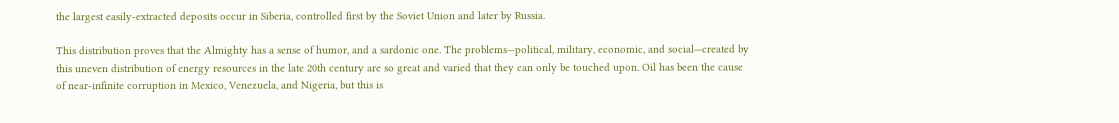the largest easily-extracted deposits occur in Siberia, controlled first by the Soviet Union and later by Russia.

This distribution proves that the Almighty has a sense of humor, and a sardonic one. The problems—political, military, economic, and social—created by this uneven distribution of energy resources in the late 20th century are so great and varied that they can only be touched upon. Oil has been the cause of near-infinite corruption in Mexico, Venezuela, and Nigeria, but this is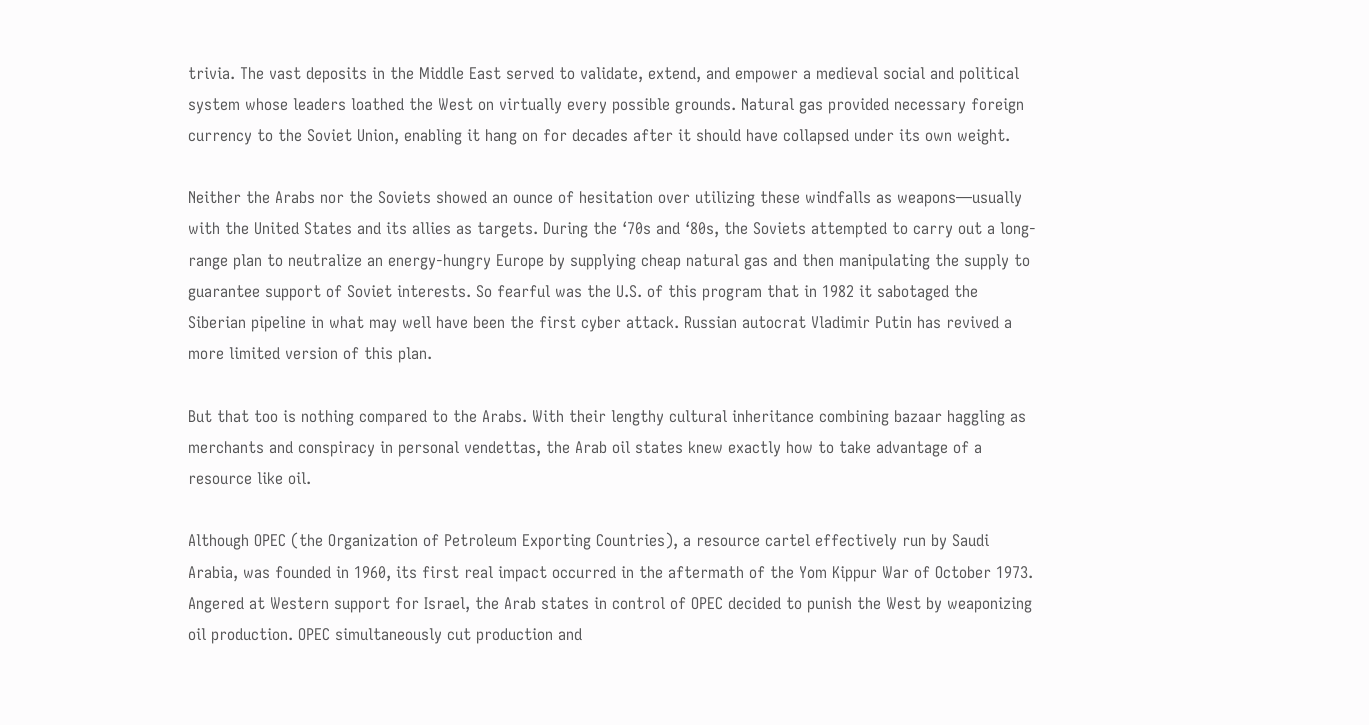trivia. The vast deposits in the Middle East served to validate, extend, and empower a medieval social and political system whose leaders loathed the West on virtually every possible grounds. Natural gas provided necessary foreign currency to the Soviet Union, enabling it hang on for decades after it should have collapsed under its own weight.

Neither the Arabs nor the Soviets showed an ounce of hesitation over utilizing these windfalls as weapons—usually with the United States and its allies as targets. During the ‘70s and ‘80s, the Soviets attempted to carry out a long-range plan to neutralize an energy-hungry Europe by supplying cheap natural gas and then manipulating the supply to guarantee support of Soviet interests. So fearful was the U.S. of this program that in 1982 it sabotaged the Siberian pipeline in what may well have been the first cyber attack. Russian autocrat Vladimir Putin has revived a more limited version of this plan.

But that too is nothing compared to the Arabs. With their lengthy cultural inheritance combining bazaar haggling as merchants and conspiracy in personal vendettas, the Arab oil states knew exactly how to take advantage of a resource like oil.

Although OPEC (the Organization of Petroleum Exporting Countries), a resource cartel effectively run by Saudi Arabia, was founded in 1960, its first real impact occurred in the aftermath of the Yom Kippur War of October 1973. Angered at Western support for Israel, the Arab states in control of OPEC decided to punish the West by weaponizing oil production. OPEC simultaneously cut production and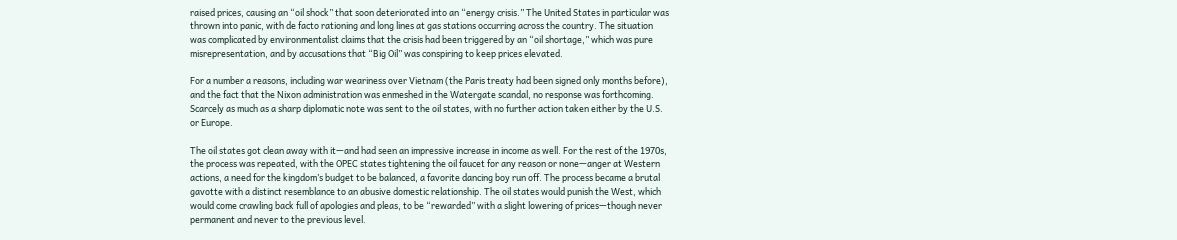raised prices, causing an “oil shock” that soon deteriorated into an “energy crisis.” The United States in particular was thrown into panic, with de facto rationing and long lines at gas stations occurring across the country. The situation was complicated by environmentalist claims that the crisis had been triggered by an “oil shortage,” which was pure misrepresentation, and by accusations that “Big Oil” was conspiring to keep prices elevated.

For a number a reasons, including war weariness over Vietnam (the Paris treaty had been signed only months before), and the fact that the Nixon administration was enmeshed in the Watergate scandal, no response was forthcoming. Scarcely as much as a sharp diplomatic note was sent to the oil states, with no further action taken either by the U.S. or Europe.

The oil states got clean away with it—and had seen an impressive increase in income as well. For the rest of the 1970s, the process was repeated, with the OPEC states tightening the oil faucet for any reason or none—anger at Western actions, a need for the kingdom’s budget to be balanced, a favorite dancing boy run off. The process became a brutal gavotte with a distinct resemblance to an abusive domestic relationship. The oil states would punish the West, which would come crawling back full of apologies and pleas, to be “rewarded” with a slight lowering of prices—though never permanent and never to the previous level.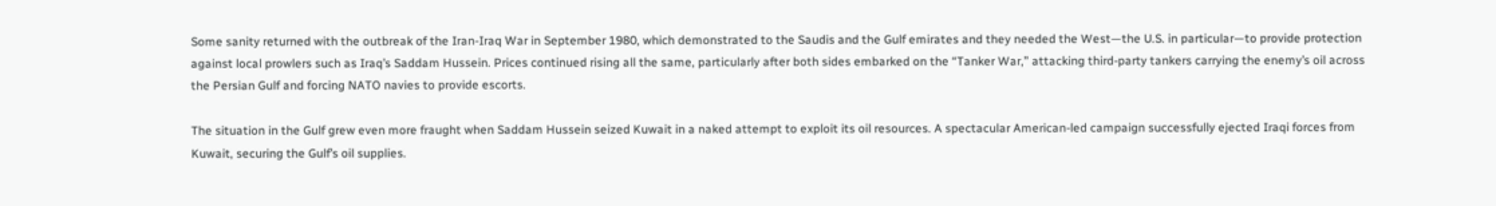Some sanity returned with the outbreak of the Iran-Iraq War in September 1980, which demonstrated to the Saudis and the Gulf emirates and they needed the West—the U.S. in particular—to provide protection against local prowlers such as Iraq’s Saddam Hussein. Prices continued rising all the same, particularly after both sides embarked on the “Tanker War,” attacking third-party tankers carrying the enemy’s oil across the Persian Gulf and forcing NATO navies to provide escorts.

The situation in the Gulf grew even more fraught when Saddam Hussein seized Kuwait in a naked attempt to exploit its oil resources. A spectacular American-led campaign successfully ejected Iraqi forces from Kuwait, securing the Gulf’s oil supplies.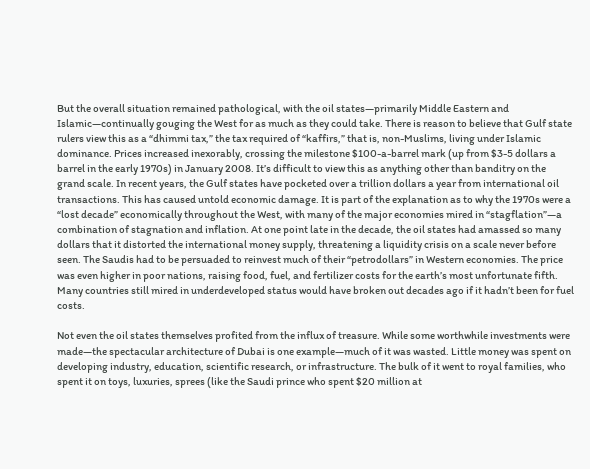But the overall situation remained pathological, with the oil states—primarily Middle Eastern and Islamic—continually gouging the West for as much as they could take. There is reason to believe that Gulf state rulers view this as a “dhimmi tax,” the tax required of “kaffirs,” that is, non-Muslims, living under Islamic dominance. Prices increased inexorably, crossing the milestone $100-a-barrel mark (up from $3-5 dollars a barrel in the early 1970s) in January 2008. It’s difficult to view this as anything other than banditry on the grand scale. In recent years, the Gulf states have pocketed over a trillion dollars a year from international oil transactions. This has caused untold economic damage. It is part of the explanation as to why the 1970s were a “lost decade” economically throughout the West, with many of the major economies mired in “stagflation”—a combination of stagnation and inflation. At one point late in the decade, the oil states had amassed so many dollars that it distorted the international money supply, threatening a liquidity crisis on a scale never before seen. The Saudis had to be persuaded to reinvest much of their “petrodollars” in Western economies. The price was even higher in poor nations, raising food, fuel, and fertilizer costs for the earth’s most unfortunate fifth. Many countries still mired in underdeveloped status would have broken out decades ago if it hadn’t been for fuel costs.

Not even the oil states themselves profited from the influx of treasure. While some worthwhile investments were made—the spectacular architecture of Dubai is one example—much of it was wasted. Little money was spent on developing industry, education, scientific research, or infrastructure. The bulk of it went to royal families, who spent it on toys, luxuries, sprees (like the Saudi prince who spent $20 million at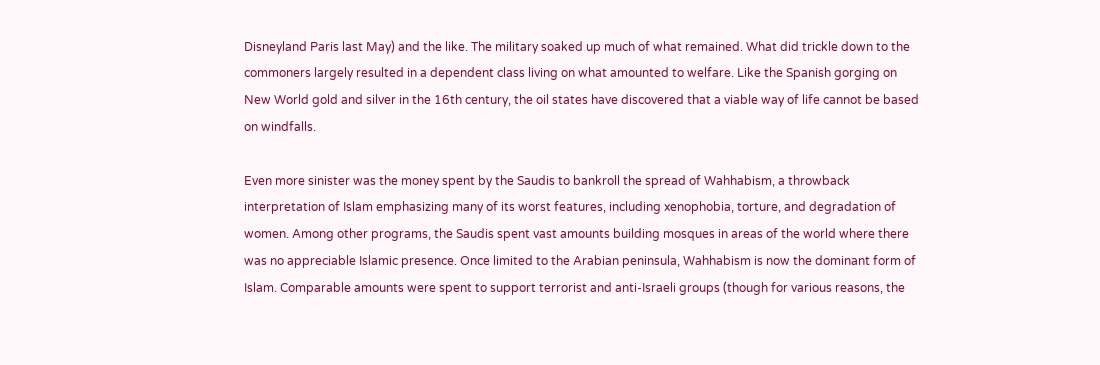Disneyland Paris last May) and the like. The military soaked up much of what remained. What did trickle down to the commoners largely resulted in a dependent class living on what amounted to welfare. Like the Spanish gorging on New World gold and silver in the 16th century, the oil states have discovered that a viable way of life cannot be based on windfalls.

Even more sinister was the money spent by the Saudis to bankroll the spread of Wahhabism, a throwback interpretation of Islam emphasizing many of its worst features, including xenophobia, torture, and degradation of women. Among other programs, the Saudis spent vast amounts building mosques in areas of the world where there was no appreciable Islamic presence. Once limited to the Arabian peninsula, Wahhabism is now the dominant form of Islam. Comparable amounts were spent to support terrorist and anti-Israeli groups (though for various reasons, the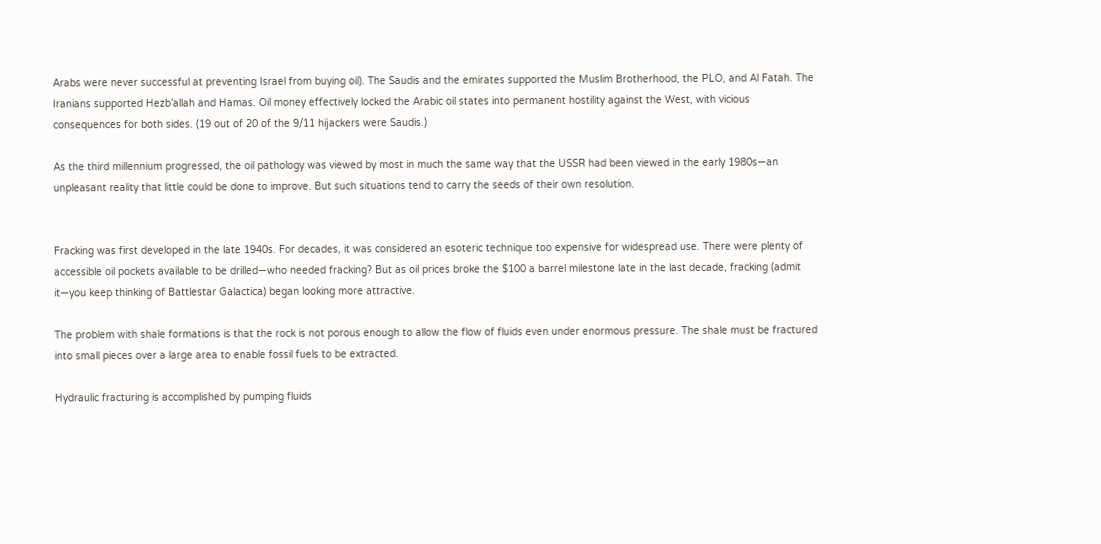Arabs were never successful at preventing Israel from buying oil). The Saudis and the emirates supported the Muslim Brotherhood, the PLO, and Al Fatah. The Iranians supported Hezb’allah and Hamas. Oil money effectively locked the Arabic oil states into permanent hostility against the West, with vicious consequences for both sides. (19 out of 20 of the 9/11 hijackers were Saudis.)

As the third millennium progressed, the oil pathology was viewed by most in much the same way that the USSR had been viewed in the early 1980s—an unpleasant reality that little could be done to improve. But such situations tend to carry the seeds of their own resolution.


Fracking was first developed in the late 1940s. For decades, it was considered an esoteric technique too expensive for widespread use. There were plenty of accessible oil pockets available to be drilled—who needed fracking? But as oil prices broke the $100 a barrel milestone late in the last decade, fracking (admit it—you keep thinking of Battlestar Galactica) began looking more attractive.

The problem with shale formations is that the rock is not porous enough to allow the flow of fluids even under enormous pressure. The shale must be fractured into small pieces over a large area to enable fossil fuels to be extracted.

Hydraulic fracturing is accomplished by pumping fluids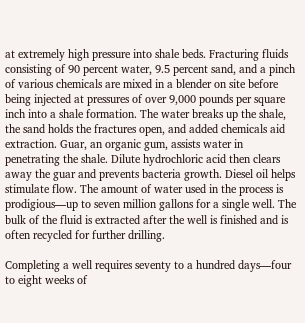at extremely high pressure into shale beds. Fracturing fluids consisting of 90 percent water, 9.5 percent sand, and a pinch of various chemicals are mixed in a blender on site before being injected at pressures of over 9,000 pounds per square inch into a shale formation. The water breaks up the shale, the sand holds the fractures open, and added chemicals aid extraction. Guar, an organic gum, assists water in penetrating the shale. Dilute hydrochloric acid then clears away the guar and prevents bacteria growth. Diesel oil helps stimulate flow. The amount of water used in the process is prodigious—up to seven million gallons for a single well. The bulk of the fluid is extracted after the well is finished and is often recycled for further drilling.

Completing a well requires seventy to a hundred days—four to eight weeks of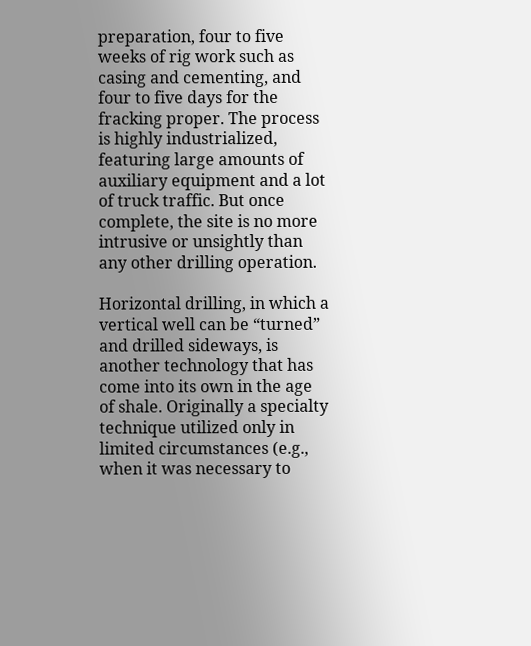preparation, four to five weeks of rig work such as casing and cementing, and four to five days for the fracking proper. The process is highly industrialized, featuring large amounts of auxiliary equipment and a lot of truck traffic. But once complete, the site is no more intrusive or unsightly than any other drilling operation.

Horizontal drilling, in which a vertical well can be “turned” and drilled sideways, is another technology that has come into its own in the age of shale. Originally a specialty technique utilized only in limited circumstances (e.g., when it was necessary to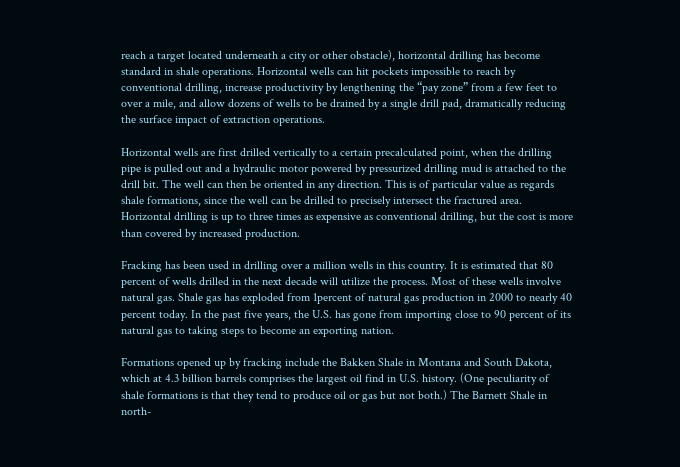reach a target located underneath a city or other obstacle), horizontal drilling has become standard in shale operations. Horizontal wells can hit pockets impossible to reach by conventional drilling, increase productivity by lengthening the “pay zone” from a few feet to over a mile, and allow dozens of wells to be drained by a single drill pad, dramatically reducing the surface impact of extraction operations.

Horizontal wells are first drilled vertically to a certain precalculated point, when the drilling pipe is pulled out and a hydraulic motor powered by pressurized drilling mud is attached to the drill bit. The well can then be oriented in any direction. This is of particular value as regards shale formations, since the well can be drilled to precisely intersect the fractured area. Horizontal drilling is up to three times as expensive as conventional drilling, but the cost is more than covered by increased production.

Fracking has been used in drilling over a million wells in this country. It is estimated that 80 percent of wells drilled in the next decade will utilize the process. Most of these wells involve natural gas. Shale gas has exploded from 1percent of natural gas production in 2000 to nearly 40 percent today. In the past five years, the U.S. has gone from importing close to 90 percent of its natural gas to taking steps to become an exporting nation.

Formations opened up by fracking include the Bakken Shale in Montana and South Dakota, which at 4.3 billion barrels comprises the largest oil find in U.S. history. (One peculiarity of shale formations is that they tend to produce oil or gas but not both.) The Barnett Shale in north-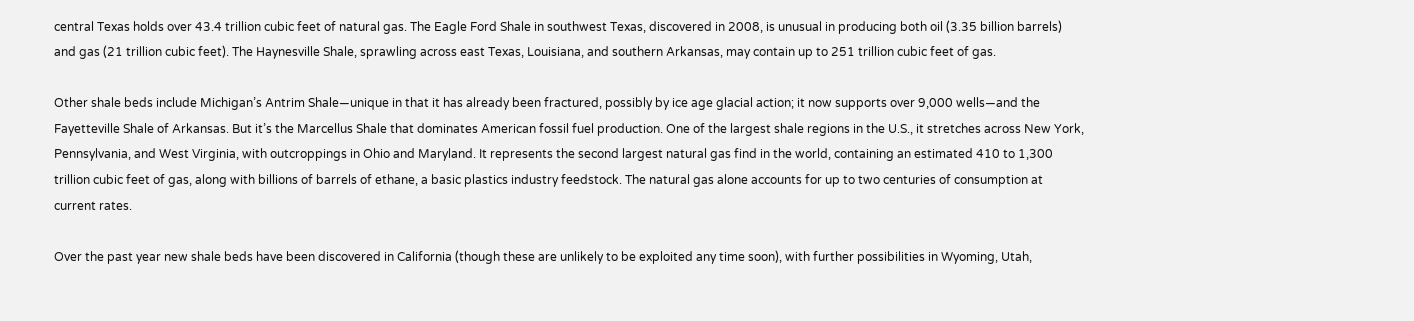central Texas holds over 43.4 trillion cubic feet of natural gas. The Eagle Ford Shale in southwest Texas, discovered in 2008, is unusual in producing both oil (3.35 billion barrels) and gas (21 trillion cubic feet). The Haynesville Shale, sprawling across east Texas, Louisiana, and southern Arkansas, may contain up to 251 trillion cubic feet of gas.

Other shale beds include Michigan’s Antrim Shale—unique in that it has already been fractured, possibly by ice age glacial action; it now supports over 9,000 wells—and the Fayetteville Shale of Arkansas. But it’s the Marcellus Shale that dominates American fossil fuel production. One of the largest shale regions in the U.S., it stretches across New York, Pennsylvania, and West Virginia, with outcroppings in Ohio and Maryland. It represents the second largest natural gas find in the world, containing an estimated 410 to 1,300 trillion cubic feet of gas, along with billions of barrels of ethane, a basic plastics industry feedstock. The natural gas alone accounts for up to two centuries of consumption at current rates.

Over the past year new shale beds have been discovered in California (though these are unlikely to be exploited any time soon), with further possibilities in Wyoming, Utah,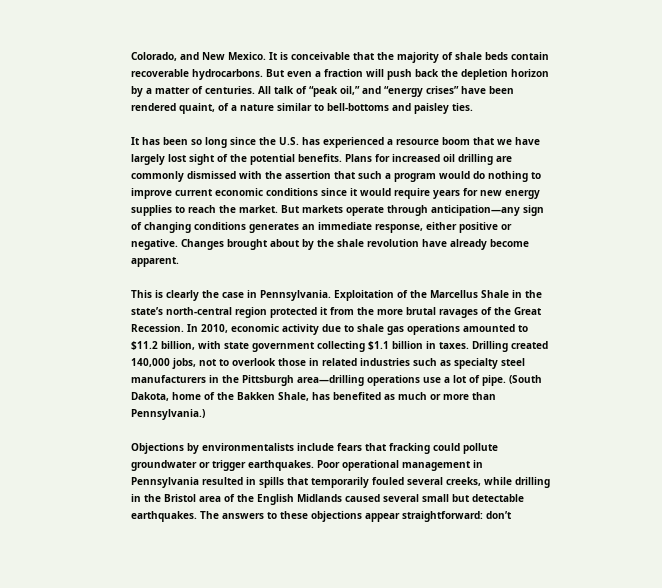Colorado, and New Mexico. It is conceivable that the majority of shale beds contain recoverable hydrocarbons. But even a fraction will push back the depletion horizon by a matter of centuries. All talk of “peak oil,” and “energy crises” have been rendered quaint, of a nature similar to bell-bottoms and paisley ties.

It has been so long since the U.S. has experienced a resource boom that we have largely lost sight of the potential benefits. Plans for increased oil drilling are commonly dismissed with the assertion that such a program would do nothing to improve current economic conditions since it would require years for new energy supplies to reach the market. But markets operate through anticipation—any sign of changing conditions generates an immediate response, either positive or negative. Changes brought about by the shale revolution have already become apparent.

This is clearly the case in Pennsylvania. Exploitation of the Marcellus Shale in the state’s north-central region protected it from the more brutal ravages of the Great Recession. In 2010, economic activity due to shale gas operations amounted to $11.2 billion, with state government collecting $1.1 billion in taxes. Drilling created 140,000 jobs, not to overlook those in related industries such as specialty steel manufacturers in the Pittsburgh area—drilling operations use a lot of pipe. (South Dakota, home of the Bakken Shale, has benefited as much or more than Pennsylvania.)

Objections by environmentalists include fears that fracking could pollute groundwater or trigger earthquakes. Poor operational management in Pennsylvania resulted in spills that temporarily fouled several creeks, while drilling in the Bristol area of the English Midlands caused several small but detectable earthquakes. The answers to these objections appear straightforward: don’t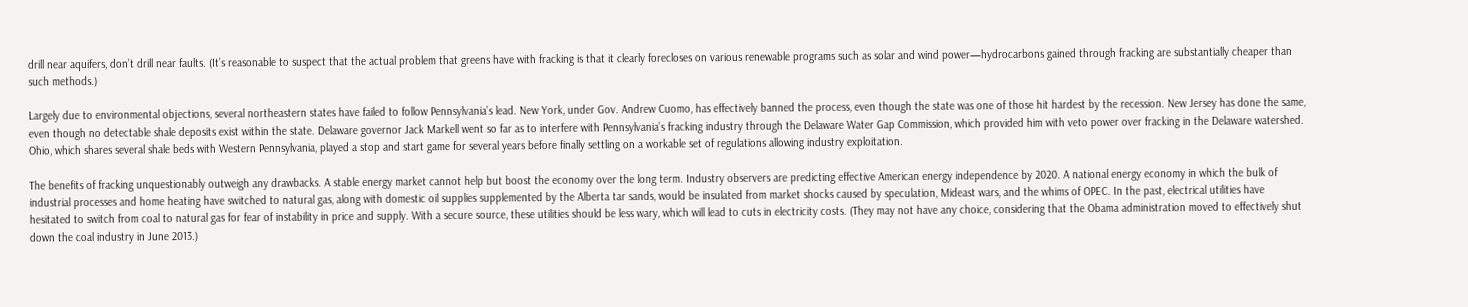drill near aquifers, don’t drill near faults. (It’s reasonable to suspect that the actual problem that greens have with fracking is that it clearly forecloses on various renewable programs such as solar and wind power—hydrocarbons gained through fracking are substantially cheaper than such methods.)

Largely due to environmental objections, several northeastern states have failed to follow Pennsylvania’s lead. New York, under Gov. Andrew Cuomo, has effectively banned the process, even though the state was one of those hit hardest by the recession. New Jersey has done the same, even though no detectable shale deposits exist within the state. Delaware governor Jack Markell went so far as to interfere with Pennsylvania’s fracking industry through the Delaware Water Gap Commission, which provided him with veto power over fracking in the Delaware watershed. Ohio, which shares several shale beds with Western Pennsylvania, played a stop and start game for several years before finally settling on a workable set of regulations allowing industry exploitation.

The benefits of fracking unquestionably outweigh any drawbacks. A stable energy market cannot help but boost the economy over the long term. Industry observers are predicting effective American energy independence by 2020. A national energy economy in which the bulk of industrial processes and home heating have switched to natural gas, along with domestic oil supplies supplemented by the Alberta tar sands, would be insulated from market shocks caused by speculation, Mideast wars, and the whims of OPEC. In the past, electrical utilities have hesitated to switch from coal to natural gas for fear of instability in price and supply. With a secure source, these utilities should be less wary, which will lead to cuts in electricity costs. (They may not have any choice, considering that the Obama administration moved to effectively shut down the coal industry in June 2013.)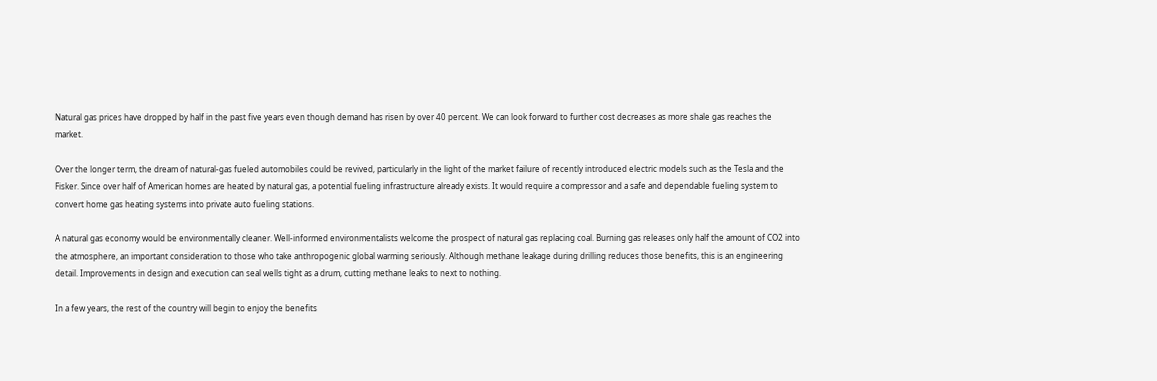Natural gas prices have dropped by half in the past five years even though demand has risen by over 40 percent. We can look forward to further cost decreases as more shale gas reaches the market.

Over the longer term, the dream of natural-gas fueled automobiles could be revived, particularly in the light of the market failure of recently introduced electric models such as the Tesla and the Fisker. Since over half of American homes are heated by natural gas, a potential fueling infrastructure already exists. It would require a compressor and a safe and dependable fueling system to convert home gas heating systems into private auto fueling stations.

A natural gas economy would be environmentally cleaner. Well-informed environmentalists welcome the prospect of natural gas replacing coal. Burning gas releases only half the amount of CO2 into the atmosphere, an important consideration to those who take anthropogenic global warming seriously. Although methane leakage during drilling reduces those benefits, this is an engineering detail. Improvements in design and execution can seal wells tight as a drum, cutting methane leaks to next to nothing.

In a few years, the rest of the country will begin to enjoy the benefits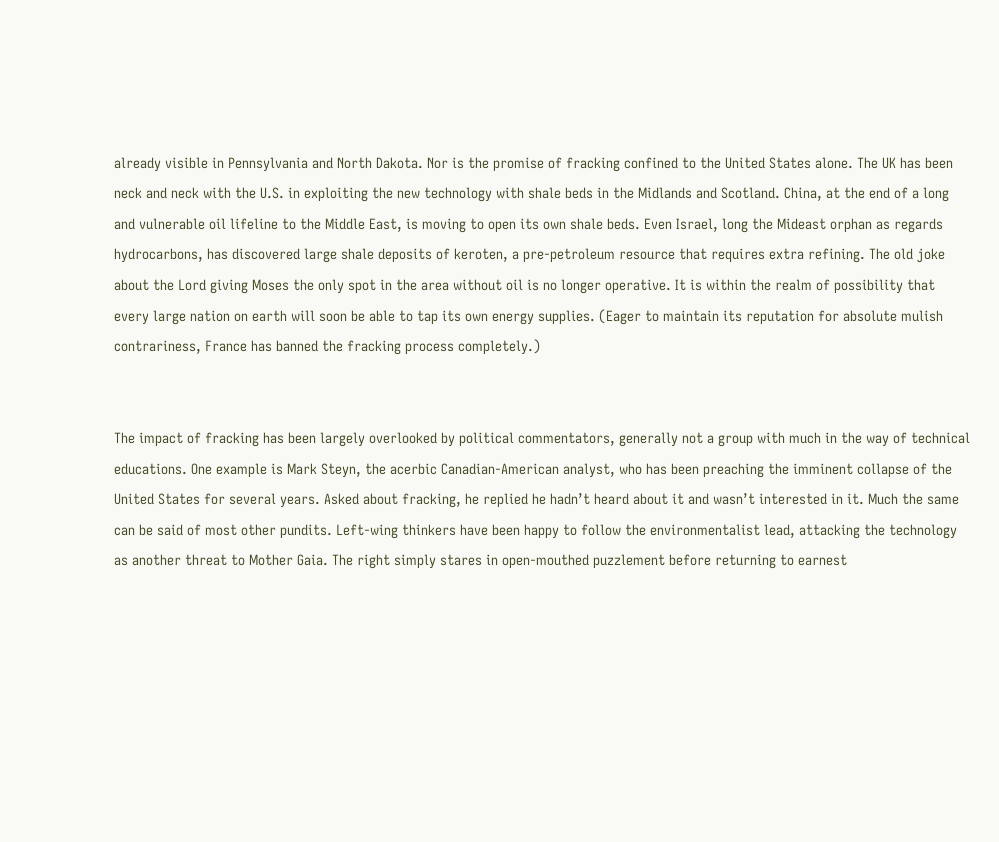already visible in Pennsylvania and North Dakota. Nor is the promise of fracking confined to the United States alone. The UK has been neck and neck with the U.S. in exploiting the new technology with shale beds in the Midlands and Scotland. China, at the end of a long and vulnerable oil lifeline to the Middle East, is moving to open its own shale beds. Even Israel, long the Mideast orphan as regards hydrocarbons, has discovered large shale deposits of keroten, a pre-petroleum resource that requires extra refining. The old joke about the Lord giving Moses the only spot in the area without oil is no longer operative. It is within the realm of possibility that every large nation on earth will soon be able to tap its own energy supplies. (Eager to maintain its reputation for absolute mulish contrariness, France has banned the fracking process completely.)


The impact of fracking has been largely overlooked by political commentators, generally not a group with much in the way of technical educations. One example is Mark Steyn, the acerbic Canadian-American analyst, who has been preaching the imminent collapse of the United States for several years. Asked about fracking, he replied he hadn’t heard about it and wasn’t interested in it. Much the same can be said of most other pundits. Left-wing thinkers have been happy to follow the environmentalist lead, attacking the technology as another threat to Mother Gaia. The right simply stares in open-mouthed puzzlement before returning to earnest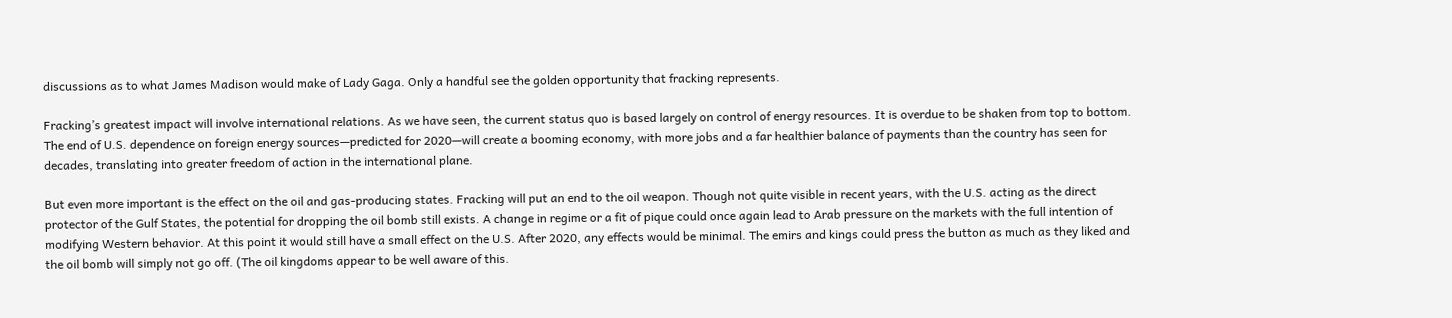discussions as to what James Madison would make of Lady Gaga. Only a handful see the golden opportunity that fracking represents.

Fracking’s greatest impact will involve international relations. As we have seen, the current status quo is based largely on control of energy resources. It is overdue to be shaken from top to bottom. The end of U.S. dependence on foreign energy sources—predicted for 2020—will create a booming economy, with more jobs and a far healthier balance of payments than the country has seen for decades, translating into greater freedom of action in the international plane.

But even more important is the effect on the oil and gas-producing states. Fracking will put an end to the oil weapon. Though not quite visible in recent years, with the U.S. acting as the direct protector of the Gulf States, the potential for dropping the oil bomb still exists. A change in regime or a fit of pique could once again lead to Arab pressure on the markets with the full intention of modifying Western behavior. At this point it would still have a small effect on the U.S. After 2020, any effects would be minimal. The emirs and kings could press the button as much as they liked and the oil bomb will simply not go off. (The oil kingdoms appear to be well aware of this.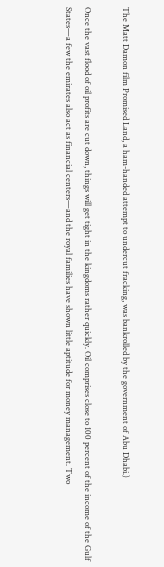The Matt Damon film Promised Land, a ham-handed attempt to undercut fracking, was bankrolled by the government of Abu Dhabi.)

Once the vast flood of oil profits are cut down, things will get tight in the kingdoms rather quickly. Oil comprises close to 100 percent of the income of the Gulf States—a few the emirates also act as financial centers—and the royal families have shown little aptitude for money management. Two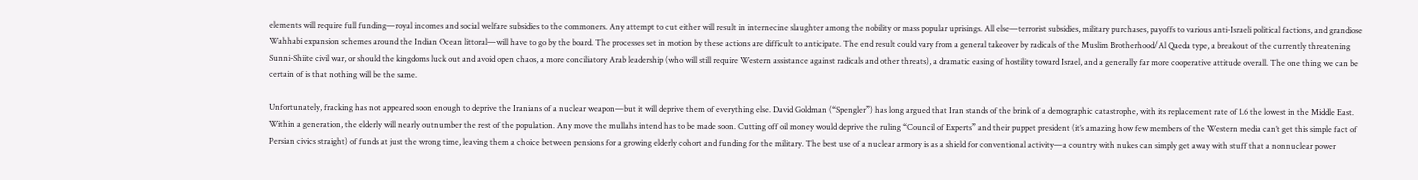elements will require full funding—royal incomes and social welfare subsidies to the commoners. Any attempt to cut either will result in internecine slaughter among the nobility or mass popular uprisings. All else—terrorist subsidies, military purchases, payoffs to various anti-Israeli political factions, and grandiose Wahhabi expansion schemes around the Indian Ocean littoral—will have to go by the board. The processes set in motion by these actions are difficult to anticipate. The end result could vary from a general takeover by radicals of the Muslim Brotherhood/Al Qaeda type, a breakout of the currently threatening Sunni-Shiite civil war, or should the kingdoms luck out and avoid open chaos, a more conciliatory Arab leadership (who will still require Western assistance against radicals and other threats), a dramatic easing of hostility toward Israel, and a generally far more cooperative attitude overall. The one thing we can be certain of is that nothing will be the same.

Unfortunately, fracking has not appeared soon enough to deprive the Iranians of a nuclear weapon—but it will deprive them of everything else. David Goldman (“Spengler”) has long argued that Iran stands of the brink of a demographic catastrophe, with its replacement rate of 1.6 the lowest in the Middle East. Within a generation, the elderly will nearly outnumber the rest of the population. Any move the mullahs intend has to be made soon. Cutting off oil money would deprive the ruling “Council of Experts” and their puppet president (it’s amazing how few members of the Western media can’t get this simple fact of Persian civics straight) of funds at just the wrong time, leaving them a choice between pensions for a growing elderly cohort and funding for the military. The best use of a nuclear armory is as a shield for conventional activity—a country with nukes can simply get away with stuff that a nonnuclear power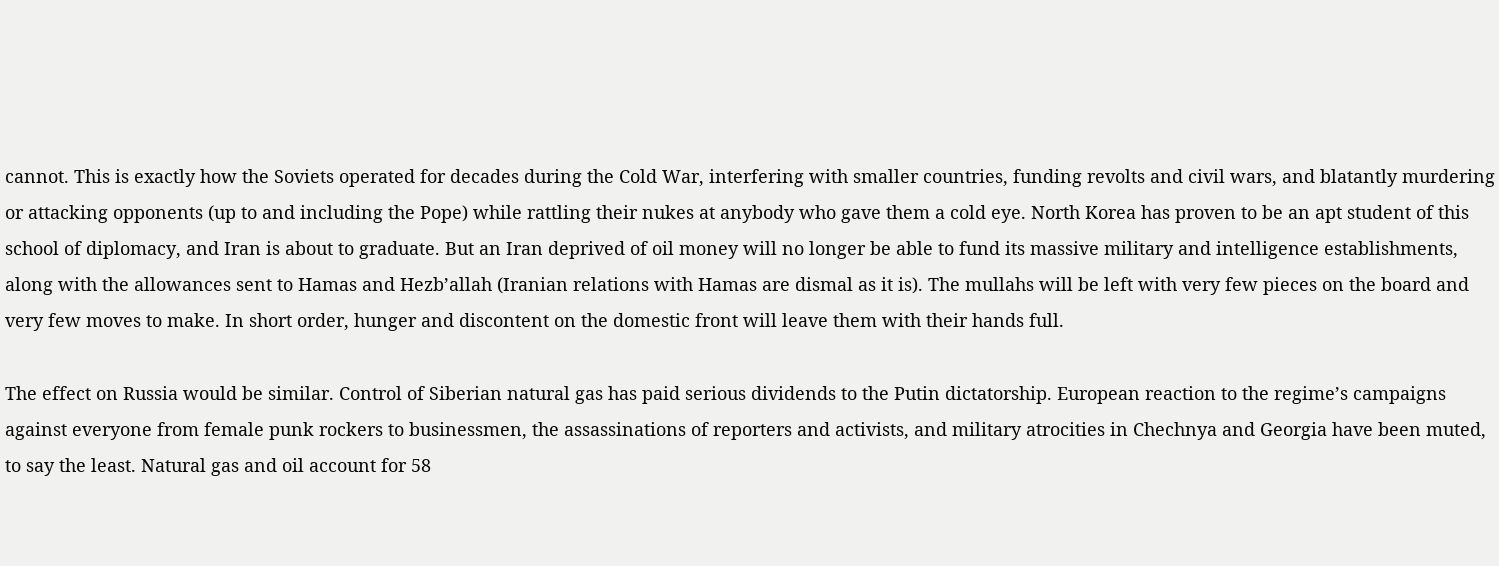cannot. This is exactly how the Soviets operated for decades during the Cold War, interfering with smaller countries, funding revolts and civil wars, and blatantly murdering or attacking opponents (up to and including the Pope) while rattling their nukes at anybody who gave them a cold eye. North Korea has proven to be an apt student of this school of diplomacy, and Iran is about to graduate. But an Iran deprived of oil money will no longer be able to fund its massive military and intelligence establishments, along with the allowances sent to Hamas and Hezb’allah (Iranian relations with Hamas are dismal as it is). The mullahs will be left with very few pieces on the board and very few moves to make. In short order, hunger and discontent on the domestic front will leave them with their hands full.

The effect on Russia would be similar. Control of Siberian natural gas has paid serious dividends to the Putin dictatorship. European reaction to the regime’s campaigns against everyone from female punk rockers to businessmen, the assassinations of reporters and activists, and military atrocities in Chechnya and Georgia have been muted, to say the least. Natural gas and oil account for 58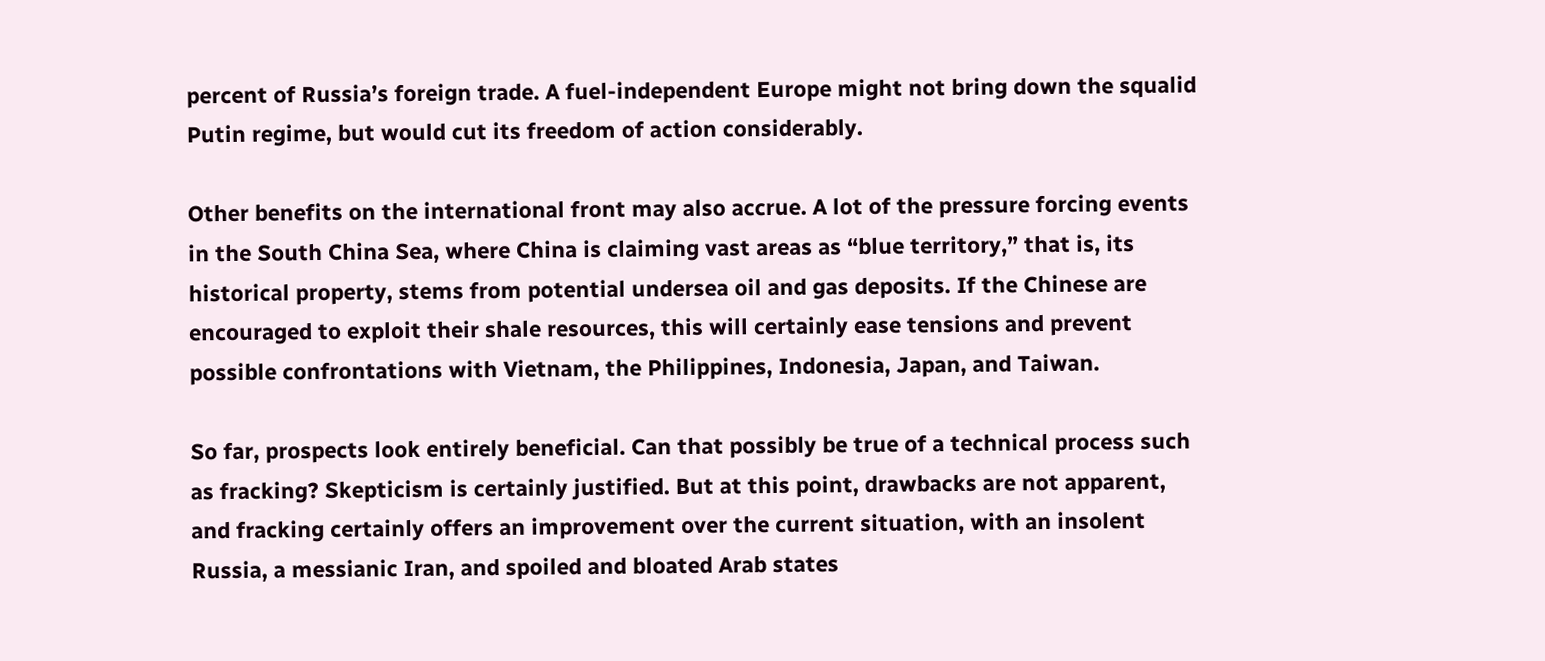percent of Russia’s foreign trade. A fuel-independent Europe might not bring down the squalid Putin regime, but would cut its freedom of action considerably.

Other benefits on the international front may also accrue. A lot of the pressure forcing events in the South China Sea, where China is claiming vast areas as “blue territory,” that is, its historical property, stems from potential undersea oil and gas deposits. If the Chinese are encouraged to exploit their shale resources, this will certainly ease tensions and prevent possible confrontations with Vietnam, the Philippines, Indonesia, Japan, and Taiwan.

So far, prospects look entirely beneficial. Can that possibly be true of a technical process such as fracking? Skepticism is certainly justified. But at this point, drawbacks are not apparent, and fracking certainly offers an improvement over the current situation, with an insolent Russia, a messianic Iran, and spoiled and bloated Arab states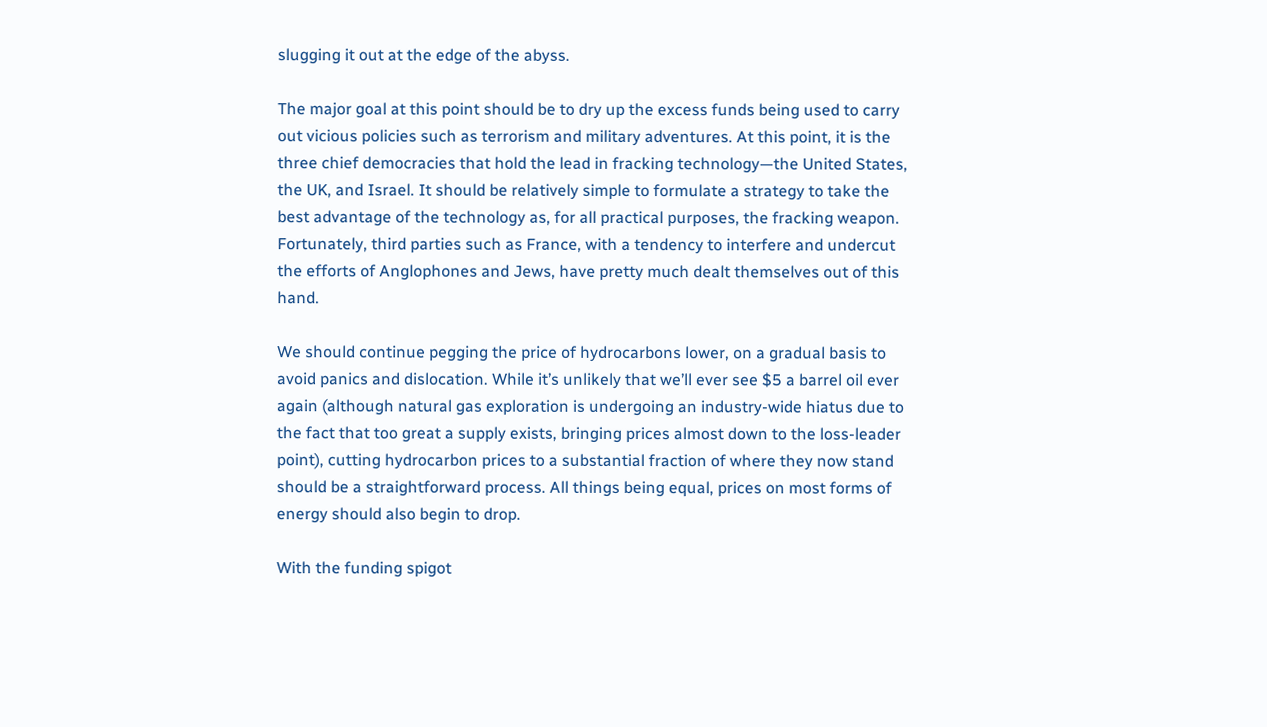slugging it out at the edge of the abyss.

The major goal at this point should be to dry up the excess funds being used to carry out vicious policies such as terrorism and military adventures. At this point, it is the three chief democracies that hold the lead in fracking technology—the United States, the UK, and Israel. It should be relatively simple to formulate a strategy to take the best advantage of the technology as, for all practical purposes, the fracking weapon. Fortunately, third parties such as France, with a tendency to interfere and undercut the efforts of Anglophones and Jews, have pretty much dealt themselves out of this hand.

We should continue pegging the price of hydrocarbons lower, on a gradual basis to avoid panics and dislocation. While it’s unlikely that we’ll ever see $5 a barrel oil ever again (although natural gas exploration is undergoing an industry-wide hiatus due to the fact that too great a supply exists, bringing prices almost down to the loss-leader point), cutting hydrocarbon prices to a substantial fraction of where they now stand should be a straightforward process. All things being equal, prices on most forms of energy should also begin to drop.

With the funding spigot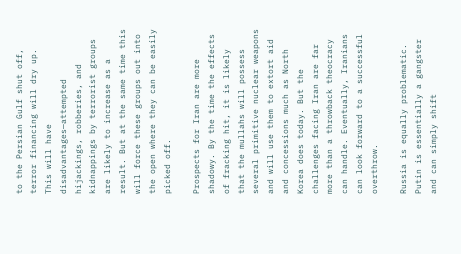to the Persian Gulf shut off, terror financing will dry up. This will have disadvantages—attempted hijackings, robberies, and kidnappings by terrorist groups are likely to increase as a result. But at the same time this will force these groups out into the open where they can be easily picked off.

Prospects for Iran are more shadowy. By the time the effects of fracking hit, it is likely that the mullahs will possess several primitive nuclear weapons and will use them to extort aid and concessions much as North Korea does today. But the challenges facing Iran are far more than a throwback theocracy can handle. Eventually, Iranians can look forward to a successful overthrow.

Russia is equally problematic. Putin is essentially a gangster and can simply shift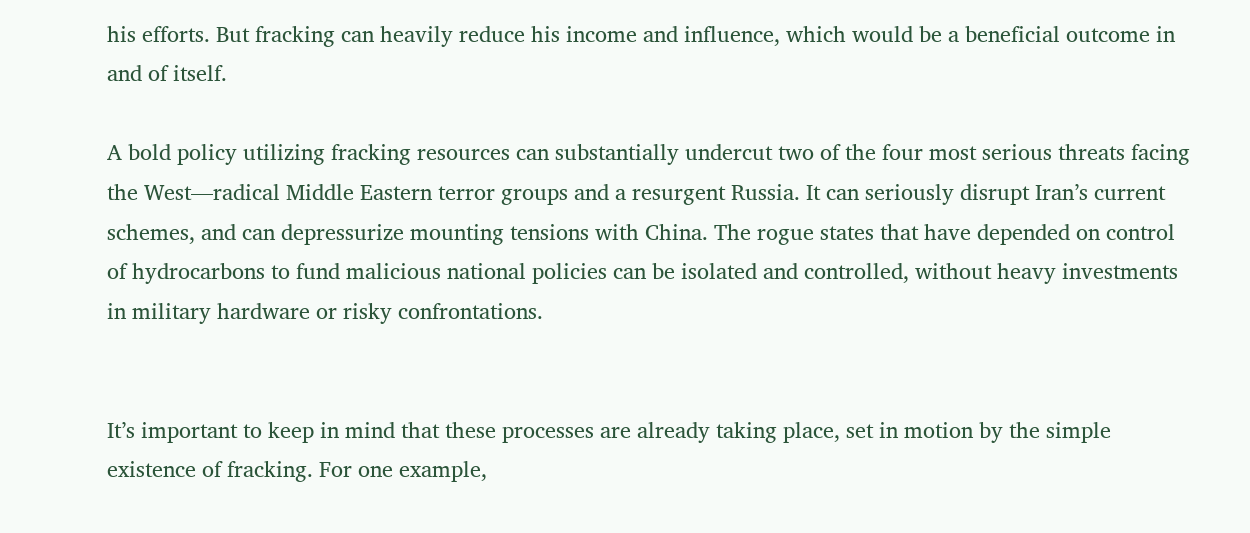his efforts. But fracking can heavily reduce his income and influence, which would be a beneficial outcome in and of itself.

A bold policy utilizing fracking resources can substantially undercut two of the four most serious threats facing the West—radical Middle Eastern terror groups and a resurgent Russia. It can seriously disrupt Iran’s current schemes, and can depressurize mounting tensions with China. The rogue states that have depended on control of hydrocarbons to fund malicious national policies can be isolated and controlled, without heavy investments in military hardware or risky confrontations.


It’s important to keep in mind that these processes are already taking place, set in motion by the simple existence of fracking. For one example,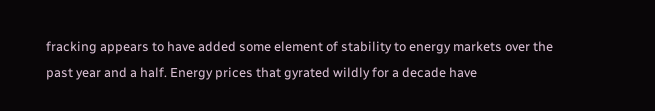fracking appears to have added some element of stability to energy markets over the past year and a half. Energy prices that gyrated wildly for a decade have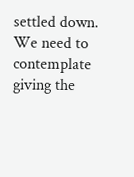settled down. We need to contemplate giving the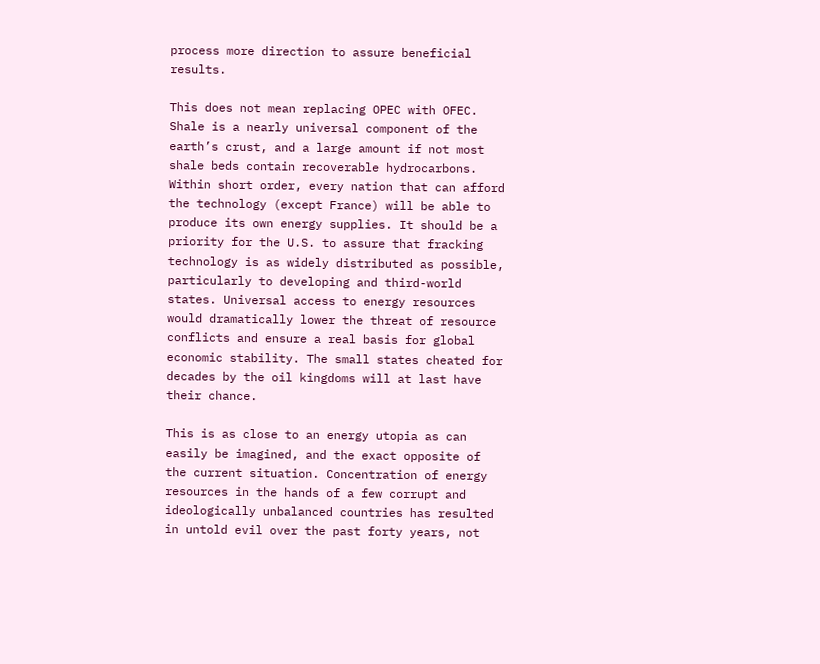process more direction to assure beneficial results.

This does not mean replacing OPEC with OFEC. Shale is a nearly universal component of the earth’s crust, and a large amount if not most shale beds contain recoverable hydrocarbons. Within short order, every nation that can afford the technology (except France) will be able to produce its own energy supplies. It should be a priority for the U.S. to assure that fracking technology is as widely distributed as possible, particularly to developing and third-world states. Universal access to energy resources would dramatically lower the threat of resource conflicts and ensure a real basis for global economic stability. The small states cheated for decades by the oil kingdoms will at last have their chance.

This is as close to an energy utopia as can easily be imagined, and the exact opposite of the current situation. Concentration of energy resources in the hands of a few corrupt and ideologically unbalanced countries has resulted in untold evil over the past forty years, not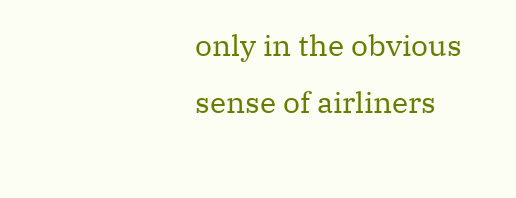only in the obvious sense of airliners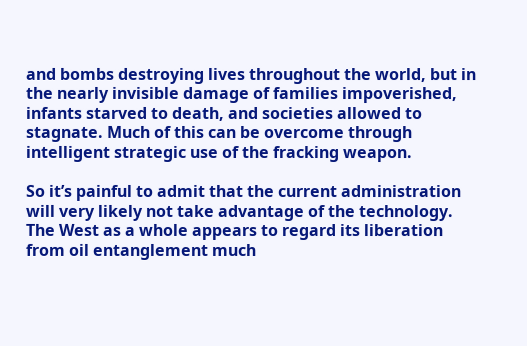and bombs destroying lives throughout the world, but in the nearly invisible damage of families impoverished, infants starved to death, and societies allowed to stagnate. Much of this can be overcome through intelligent strategic use of the fracking weapon.

So it’s painful to admit that the current administration will very likely not take advantage of the technology. The West as a whole appears to regard its liberation from oil entanglement much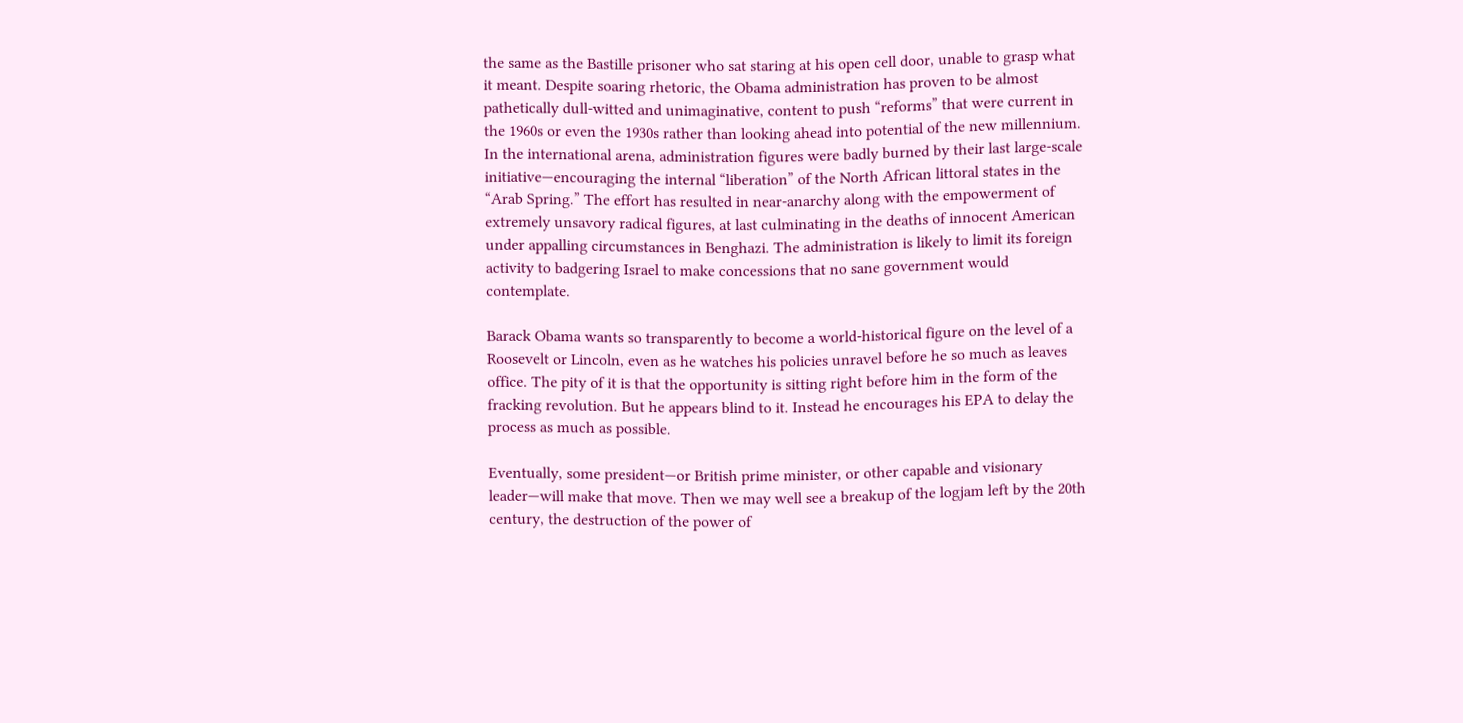the same as the Bastille prisoner who sat staring at his open cell door, unable to grasp what it meant. Despite soaring rhetoric, the Obama administration has proven to be almost pathetically dull-witted and unimaginative, content to push “reforms” that were current in the 1960s or even the 1930s rather than looking ahead into potential of the new millennium. In the international arena, administration figures were badly burned by their last large-scale initiative—encouraging the internal “liberation” of the North African littoral states in the “Arab Spring.” The effort has resulted in near-anarchy along with the empowerment of extremely unsavory radical figures, at last culminating in the deaths of innocent American under appalling circumstances in Benghazi. The administration is likely to limit its foreign activity to badgering Israel to make concessions that no sane government would contemplate.

Barack Obama wants so transparently to become a world-historical figure on the level of a Roosevelt or Lincoln, even as he watches his policies unravel before he so much as leaves office. The pity of it is that the opportunity is sitting right before him in the form of the fracking revolution. But he appears blind to it. Instead he encourages his EPA to delay the process as much as possible.

Eventually, some president—or British prime minister, or other capable and visionary leader—will make that move. Then we may well see a breakup of the logjam left by the 20th century, the destruction of the power of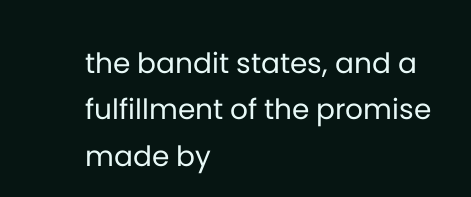the bandit states, and a fulfillment of the promise made by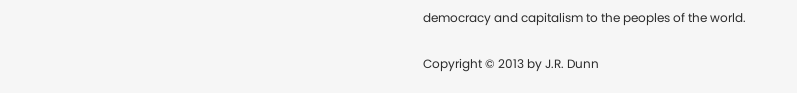democracy and capitalism to the peoples of the world.

Copyright © 2013 by J.R. Dunn